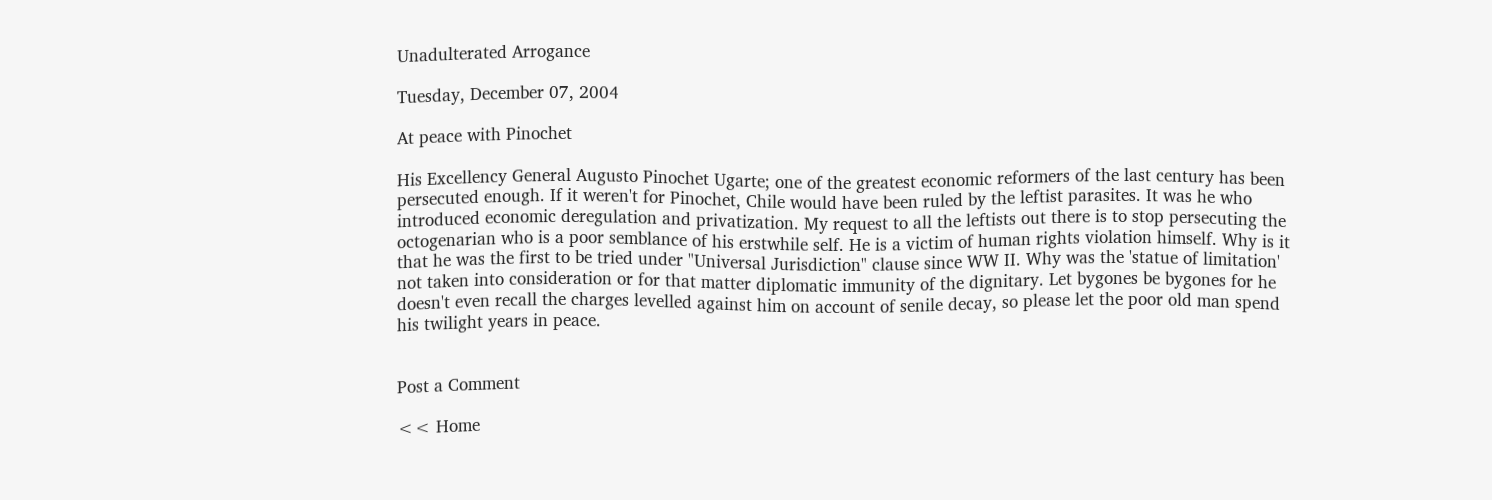Unadulterated Arrogance

Tuesday, December 07, 2004

At peace with Pinochet

His Excellency General Augusto Pinochet Ugarte; one of the greatest economic reformers of the last century has been persecuted enough. If it weren't for Pinochet, Chile would have been ruled by the leftist parasites. It was he who introduced economic deregulation and privatization. My request to all the leftists out there is to stop persecuting the octogenarian who is a poor semblance of his erstwhile self. He is a victim of human rights violation himself. Why is it that he was the first to be tried under "Universal Jurisdiction" clause since WW II. Why was the 'statue of limitation' not taken into consideration or for that matter diplomatic immunity of the dignitary. Let bygones be bygones for he doesn't even recall the charges levelled against him on account of senile decay, so please let the poor old man spend his twilight years in peace.


Post a Comment

<< Home